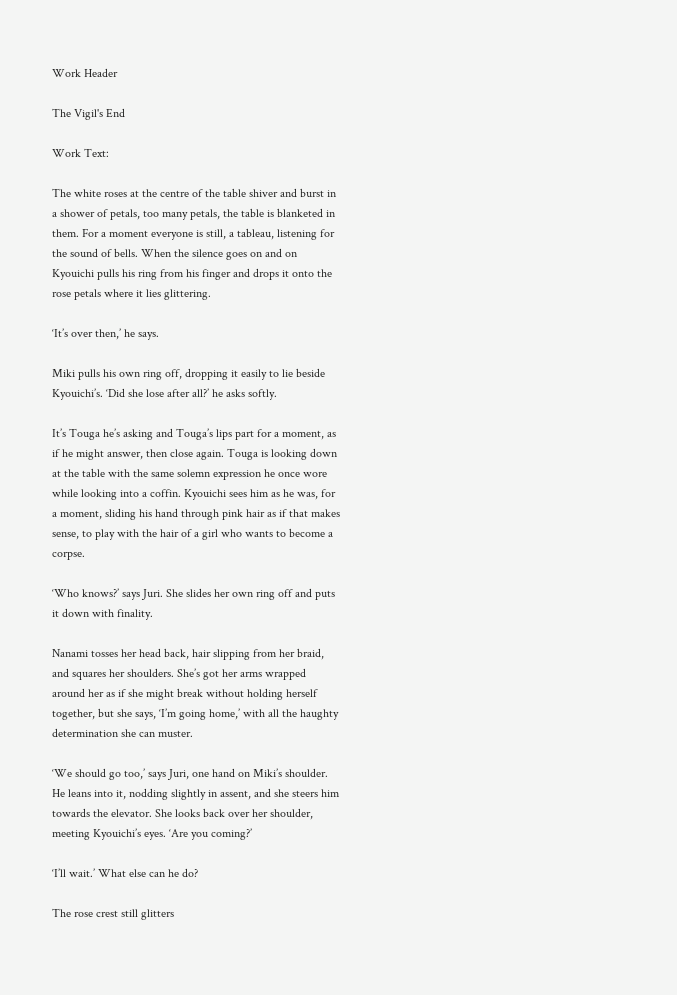Work Header

The Vigil's End

Work Text:

The white roses at the centre of the table shiver and burst in a shower of petals, too many petals, the table is blanketed in them. For a moment everyone is still, a tableau, listening for the sound of bells. When the silence goes on and on Kyouichi pulls his ring from his finger and drops it onto the rose petals where it lies glittering.

‘It’s over then,’ he says.

Miki pulls his own ring off, dropping it easily to lie beside Kyouichi’s. ‘Did she lose after all?’ he asks softly.

It’s Touga he’s asking and Touga’s lips part for a moment, as if he might answer, then close again. Touga is looking down at the table with the same solemn expression he once wore while looking into a coffin. Kyouichi sees him as he was, for a moment, sliding his hand through pink hair as if that makes sense, to play with the hair of a girl who wants to become a corpse.

‘Who knows?’ says Juri. She slides her own ring off and puts it down with finality.

Nanami tosses her head back, hair slipping from her braid, and squares her shoulders. She’s got her arms wrapped around her as if she might break without holding herself together, but she says, ‘I’m going home,’ with all the haughty determination she can muster.

‘We should go too,’ says Juri, one hand on Miki’s shoulder. He leans into it, nodding slightly in assent, and she steers him towards the elevator. She looks back over her shoulder, meeting Kyouichi’s eyes. ‘Are you coming?’

‘I’ll wait.’ What else can he do?

The rose crest still glitters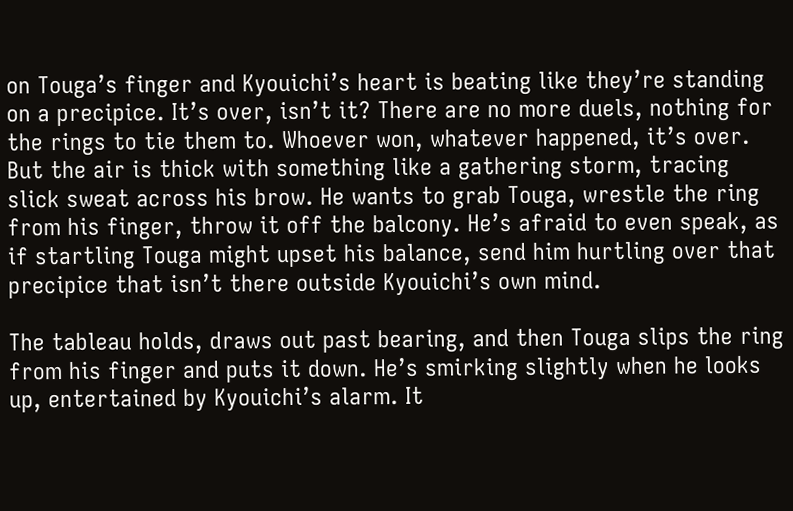on Touga’s finger and Kyouichi’s heart is beating like they’re standing on a precipice. It’s over, isn’t it? There are no more duels, nothing for the rings to tie them to. Whoever won, whatever happened, it’s over. But the air is thick with something like a gathering storm, tracing slick sweat across his brow. He wants to grab Touga, wrestle the ring from his finger, throw it off the balcony. He’s afraid to even speak, as if startling Touga might upset his balance, send him hurtling over that precipice that isn’t there outside Kyouichi’s own mind.

The tableau holds, draws out past bearing, and then Touga slips the ring from his finger and puts it down. He’s smirking slightly when he looks up, entertained by Kyouichi’s alarm. It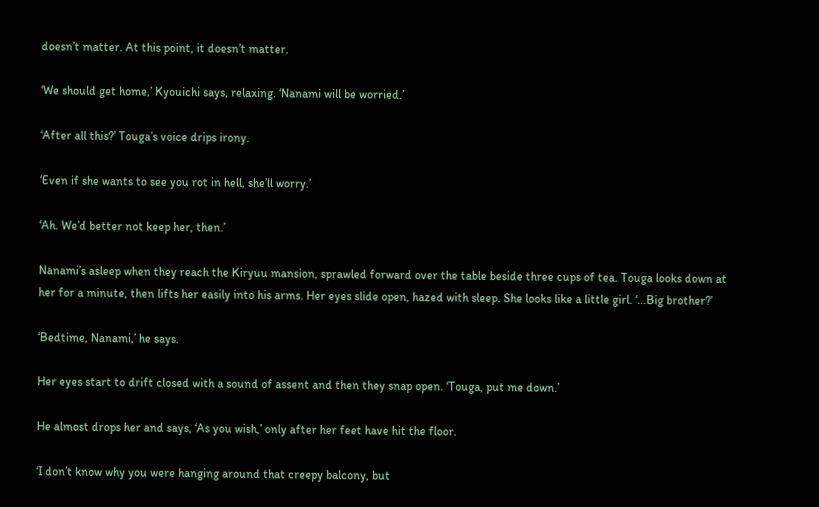doesn’t matter. At this point, it doesn’t matter.

‘We should get home,’ Kyouichi says, relaxing. ‘Nanami will be worried.’

‘After all this?’ Touga’s voice drips irony.

‘Even if she wants to see you rot in hell, she’ll worry.’

‘Ah. We’d better not keep her, then.’

Nanami’s asleep when they reach the Kiryuu mansion, sprawled forward over the table beside three cups of tea. Touga looks down at her for a minute, then lifts her easily into his arms. Her eyes slide open, hazed with sleep. She looks like a little girl. ‘…Big brother?’

‘Bedtime, Nanami,’ he says.

Her eyes start to drift closed with a sound of assent and then they snap open. ‘Touga, put me down.’

He almost drops her and says, ‘As you wish,’ only after her feet have hit the floor.

‘I don’t know why you were hanging around that creepy balcony, but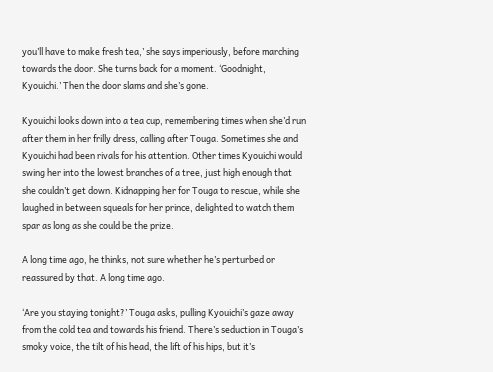you’ll have to make fresh tea,’ she says imperiously, before marching towards the door. She turns back for a moment. ‘Goodnight, Kyouichi.’ Then the door slams and she’s gone.

Kyouichi looks down into a tea cup, remembering times when she’d run after them in her frilly dress, calling after Touga. Sometimes she and Kyouichi had been rivals for his attention. Other times Kyouichi would swing her into the lowest branches of a tree, just high enough that she couldn’t get down. Kidnapping her for Touga to rescue, while she laughed in between squeals for her prince, delighted to watch them spar as long as she could be the prize.

A long time ago, he thinks, not sure whether he’s perturbed or reassured by that. A long time ago.

‘Are you staying tonight?’ Touga asks, pulling Kyouichi’s gaze away from the cold tea and towards his friend. There’s seduction in Touga’s smoky voice, the tilt of his head, the lift of his hips, but it’s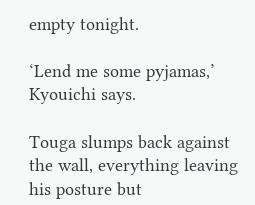empty tonight.

‘Lend me some pyjamas,’ Kyouichi says.

Touga slumps back against the wall, everything leaving his posture but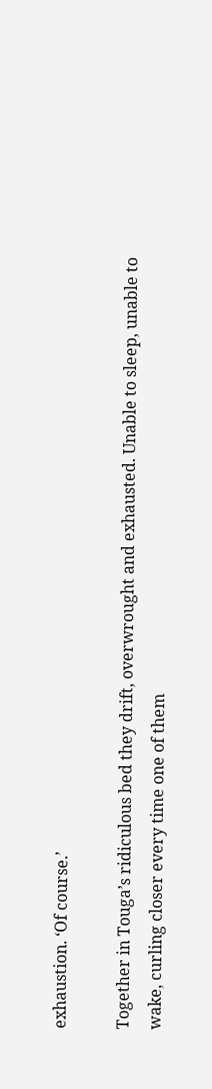exhaustion. ‘Of course.’

Together in Touga’s ridiculous bed they drift, overwrought and exhausted. Unable to sleep, unable to wake, curling closer every time one of them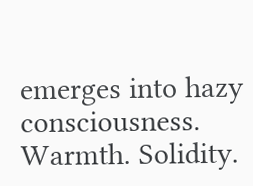emerges into hazy consciousness. Warmth. Solidity.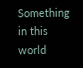Something in this world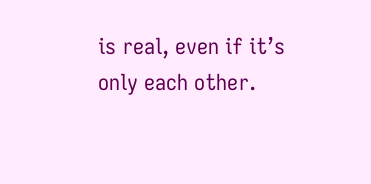is real, even if it’s only each other.